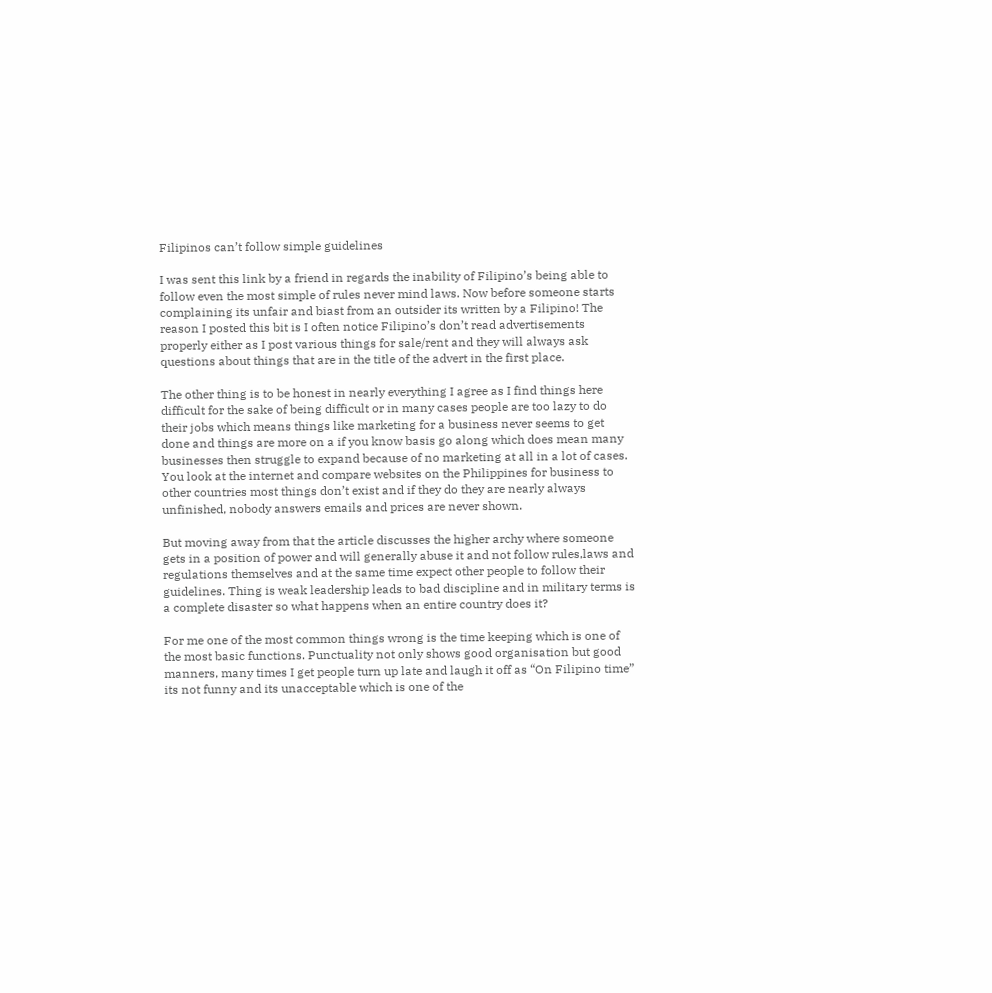Filipinos can’t follow simple guidelines

I was sent this link by a friend in regards the inability of Filipino’s being able to follow even the most simple of rules never mind laws. Now before someone starts complaining its unfair and biast from an outsider its written by a Filipino! The reason I posted this bit is I often notice Filipino’s don’t read advertisements properly either as I post various things for sale/rent and they will always ask questions about things that are in the title of the advert in the first place.

The other thing is to be honest in nearly everything I agree as I find things here difficult for the sake of being difficult or in many cases people are too lazy to do their jobs which means things like marketing for a business never seems to get done and things are more on a if you know basis go along which does mean many businesses then struggle to expand because of no marketing at all in a lot of cases. You look at the internet and compare websites on the Philippines for business to other countries most things don’t exist and if they do they are nearly always unfinished, nobody answers emails and prices are never shown.

But moving away from that the article discusses the higher archy where someone gets in a position of power and will generally abuse it and not follow rules,laws and regulations themselves and at the same time expect other people to follow their guidelines. Thing is weak leadership leads to bad discipline and in military terms is a complete disaster so what happens when an entire country does it?

For me one of the most common things wrong is the time keeping which is one of the most basic functions. Punctuality not only shows good organisation but good manners, many times I get people turn up late and laugh it off as “On Filipino time” its not funny and its unacceptable which is one of the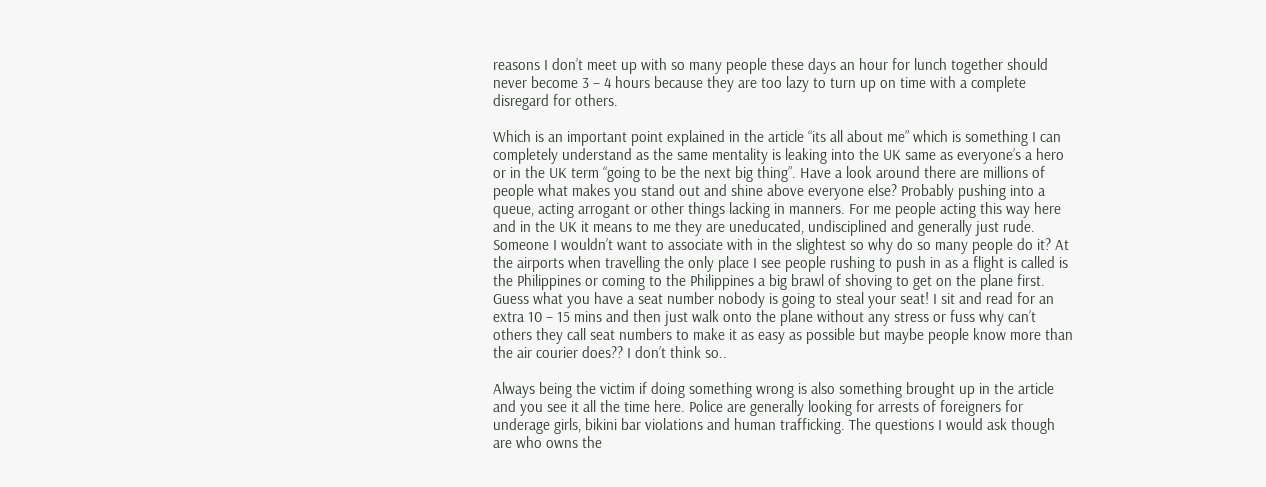reasons I don’t meet up with so many people these days an hour for lunch together should never become 3 – 4 hours because they are too lazy to turn up on time with a complete disregard for others.

Which is an important point explained in the article “its all about me” which is something I can completely understand as the same mentality is leaking into the UK same as everyone’s a hero or in the UK term “going to be the next big thing”. Have a look around there are millions of people what makes you stand out and shine above everyone else? Probably pushing into a queue, acting arrogant or other things lacking in manners. For me people acting this way here and in the UK it means to me they are uneducated, undisciplined and generally just rude. Someone I wouldn’t want to associate with in the slightest so why do so many people do it? At the airports when travelling the only place I see people rushing to push in as a flight is called is the Philippines or coming to the Philippines a big brawl of shoving to get on the plane first. Guess what you have a seat number nobody is going to steal your seat! I sit and read for an extra 10 – 15 mins and then just walk onto the plane without any stress or fuss why can’t others they call seat numbers to make it as easy as possible but maybe people know more than the air courier does?? I don’t think so..

Always being the victim if doing something wrong is also something brought up in the article and you see it all the time here. Police are generally looking for arrests of foreigners for underage girls, bikini bar violations and human trafficking. The questions I would ask though are who owns the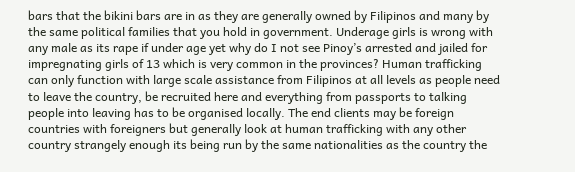bars that the bikini bars are in as they are generally owned by Filipinos and many by the same political families that you hold in government. Underage girls is wrong with any male as its rape if under age yet why do I not see Pinoy’s arrested and jailed for impregnating girls of 13 which is very common in the provinces? Human trafficking can only function with large scale assistance from Filipinos at all levels as people need to leave the country, be recruited here and everything from passports to talking people into leaving has to be organised locally. The end clients may be foreign countries with foreigners but generally look at human trafficking with any other country strangely enough its being run by the same nationalities as the country the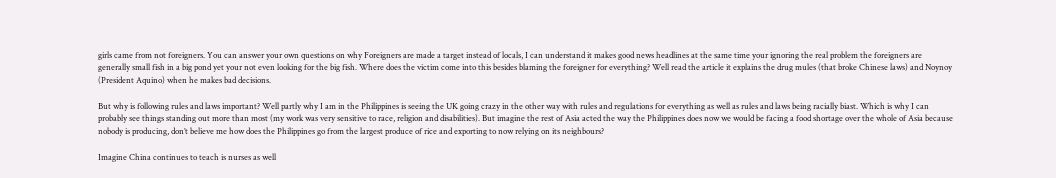girls came from not foreigners. You can answer your own questions on why Foreigners are made a target instead of locals, I can understand it makes good news headlines at the same time your ignoring the real problem the foreigners are generally small fish in a big pond yet your not even looking for the big fish. Where does the victim come into this besides blaming the foreigner for everything? Well read the article it explains the drug mules (that broke Chinese laws) and Noynoy (President Aquino) when he makes bad decisions.

But why is following rules and laws important? Well partly why I am in the Philippines is seeing the UK going crazy in the other way with rules and regulations for everything as well as rules and laws being racially biast. Which is why I can probably see things standing out more than most (my work was very sensitive to race, religion and disabilities). But imagine the rest of Asia acted the way the Philippines does now we would be facing a food shortage over the whole of Asia because nobody is producing, don’t believe me how does the Philippines go from the largest produce of rice and exporting to now relying on its neighbours?

Imagine China continues to teach is nurses as well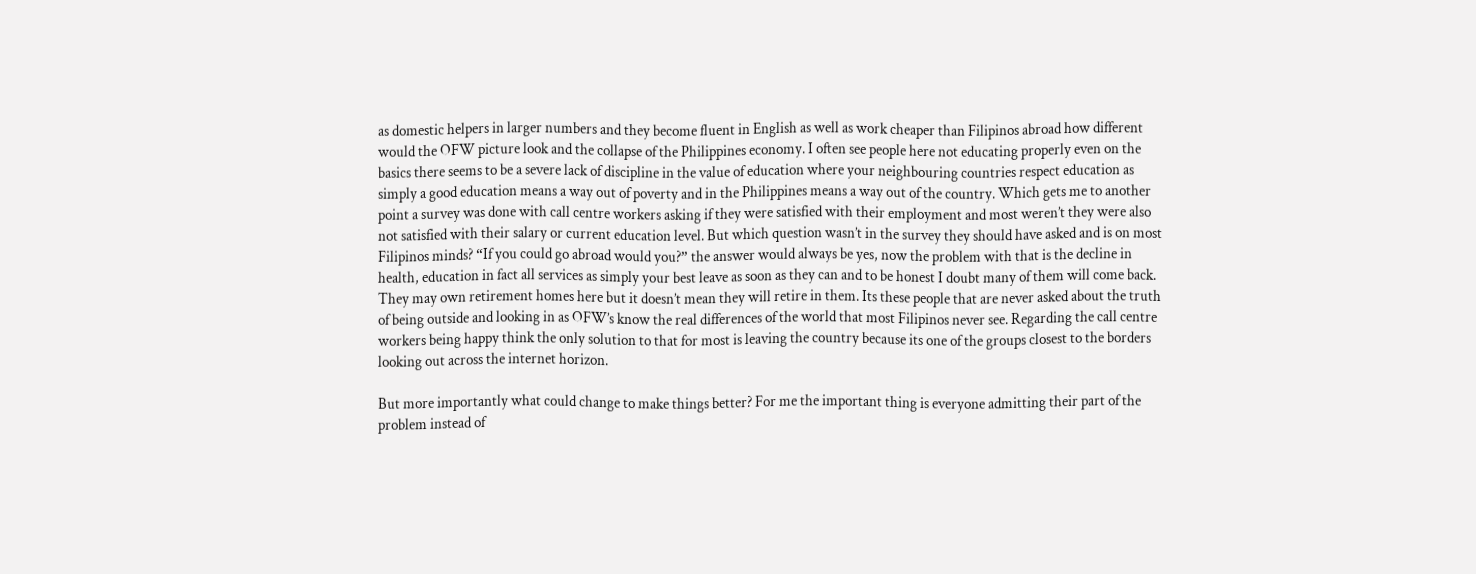as domestic helpers in larger numbers and they become fluent in English as well as work cheaper than Filipinos abroad how different would the OFW picture look and the collapse of the Philippines economy. I often see people here not educating properly even on the basics there seems to be a severe lack of discipline in the value of education where your neighbouring countries respect education as simply a good education means a way out of poverty and in the Philippines means a way out of the country. Which gets me to another point a survey was done with call centre workers asking if they were satisfied with their employment and most weren’t they were also not satisfied with their salary or current education level. But which question wasn’t in the survey they should have asked and is on most Filipinos minds? “If you could go abroad would you?” the answer would always be yes, now the problem with that is the decline in health, education in fact all services as simply your best leave as soon as they can and to be honest I doubt many of them will come back. They may own retirement homes here but it doesn’t mean they will retire in them. Its these people that are never asked about the truth of being outside and looking in as OFW’s know the real differences of the world that most Filipinos never see. Regarding the call centre workers being happy think the only solution to that for most is leaving the country because its one of the groups closest to the borders looking out across the internet horizon.

But more importantly what could change to make things better? For me the important thing is everyone admitting their part of the problem instead of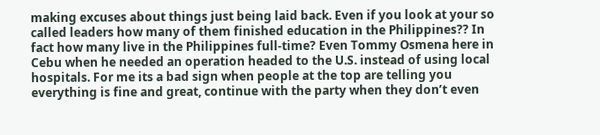making excuses about things just being laid back. Even if you look at your so called leaders how many of them finished education in the Philippines?? In fact how many live in the Philippines full-time? Even Tommy Osmena here in Cebu when he needed an operation headed to the U.S. instead of using local hospitals. For me its a bad sign when people at the top are telling you everything is fine and great, continue with the party when they don’t even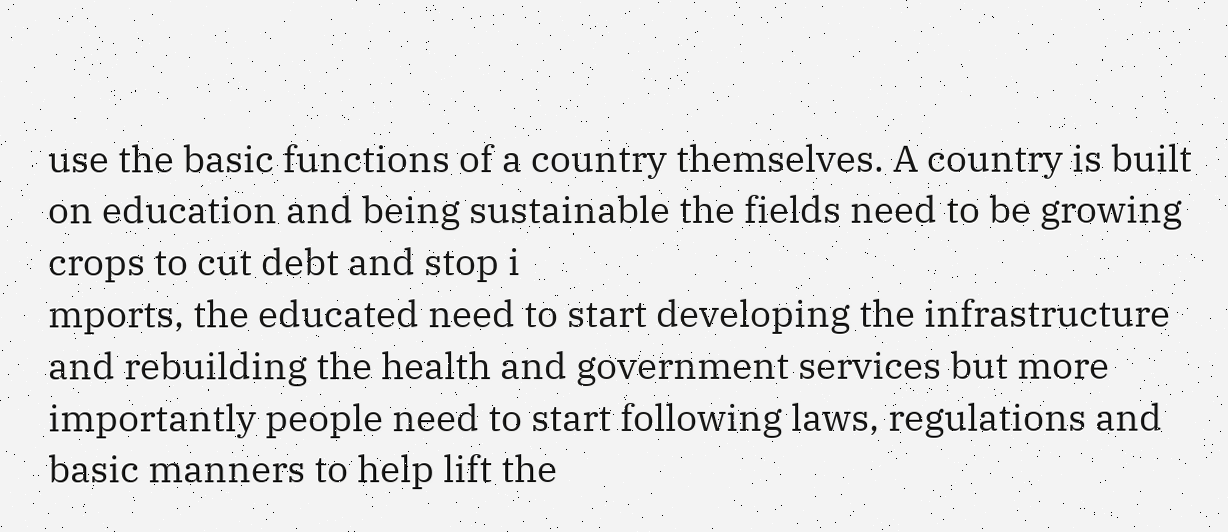use the basic functions of a country themselves. A country is built on education and being sustainable the fields need to be growing crops to cut debt and stop i
mports, the educated need to start developing the infrastructure and rebuilding the health and government services but more importantly people need to start following laws, regulations and basic manners to help lift the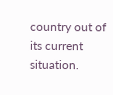country out of its current situation.